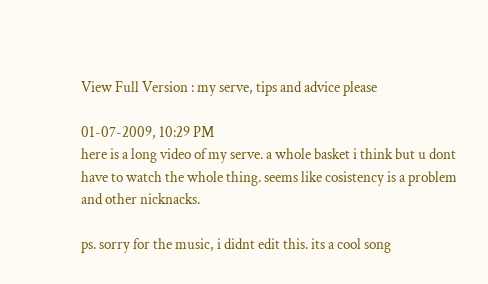View Full Version : my serve, tips and advice please

01-07-2009, 10:29 PM
here is a long video of my serve. a whole basket i think but u dont have to watch the whole thing. seems like cosistency is a problem and other nicknacks.

ps. sorry for the music, i didnt edit this. its a cool song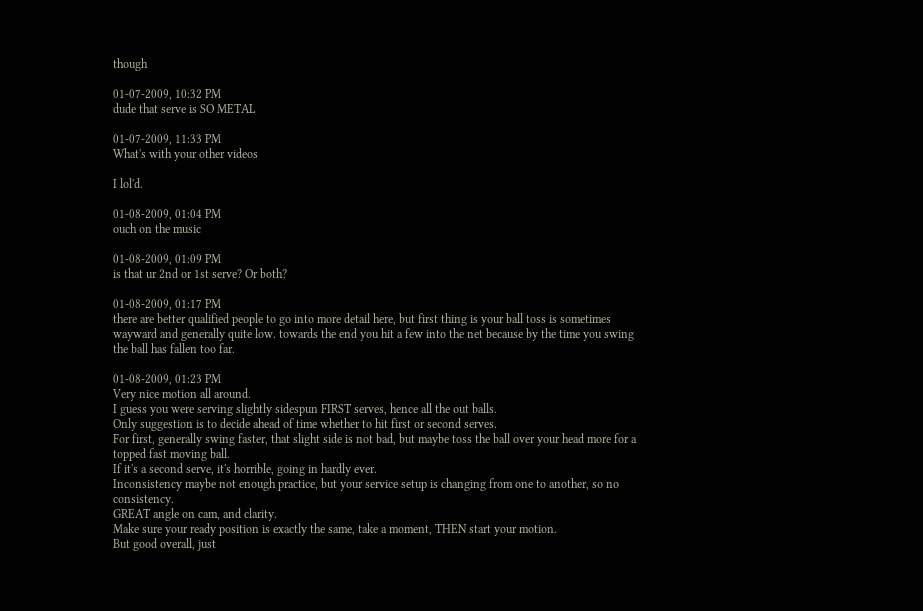though

01-07-2009, 10:32 PM
dude that serve is SO METAL

01-07-2009, 11:33 PM
What's with your other videos

I lol'd.

01-08-2009, 01:04 PM
ouch on the music

01-08-2009, 01:09 PM
is that ur 2nd or 1st serve? Or both?

01-08-2009, 01:17 PM
there are better qualified people to go into more detail here, but first thing is your ball toss is sometimes wayward and generally quite low. towards the end you hit a few into the net because by the time you swing the ball has fallen too far.

01-08-2009, 01:23 PM
Very nice motion all around.
I guess you were serving slightly sidespun FIRST serves, hence all the out balls.
Only suggestion is to decide ahead of time whether to hit first or second serves.
For first, generally swing faster, that slight side is not bad, but maybe toss the ball over your head more for a topped fast moving ball.
If it's a second serve, it's horrible, going in hardly ever.
Inconsistency maybe not enough practice, but your service setup is changing from one to another, so no consistency.
GREAT angle on cam, and clarity.
Make sure your ready position is exactly the same, take a moment, THEN start your motion.
But good overall, just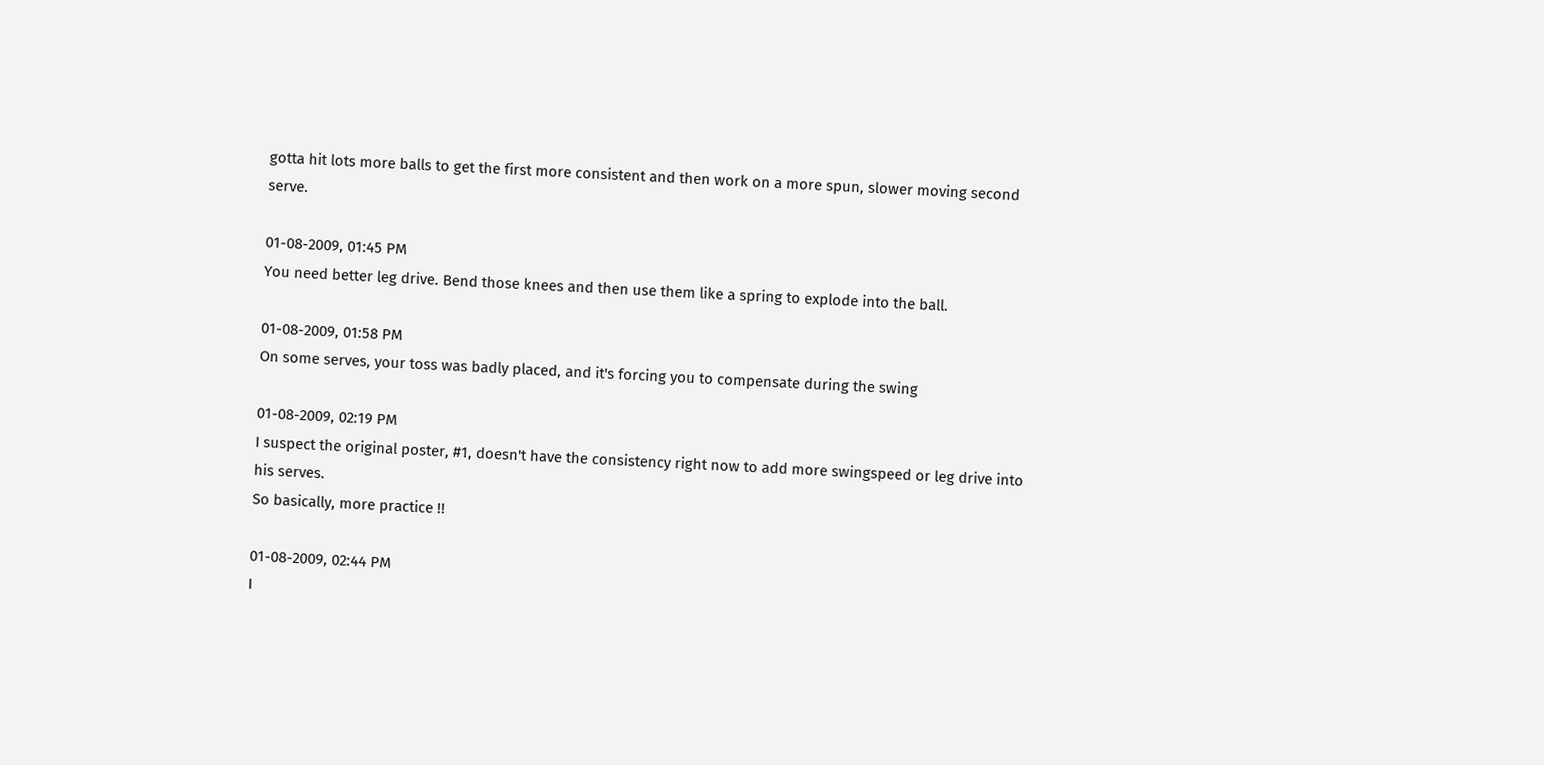gotta hit lots more balls to get the first more consistent and then work on a more spun, slower moving second serve.

01-08-2009, 01:45 PM
You need better leg drive. Bend those knees and then use them like a spring to explode into the ball.

01-08-2009, 01:58 PM
On some serves, your toss was badly placed, and it's forcing you to compensate during the swing

01-08-2009, 02:19 PM
I suspect the original poster, #1, doesn't have the consistency right now to add more swingspeed or leg drive into his serves.
So basically, more practice !!

01-08-2009, 02:44 PM
I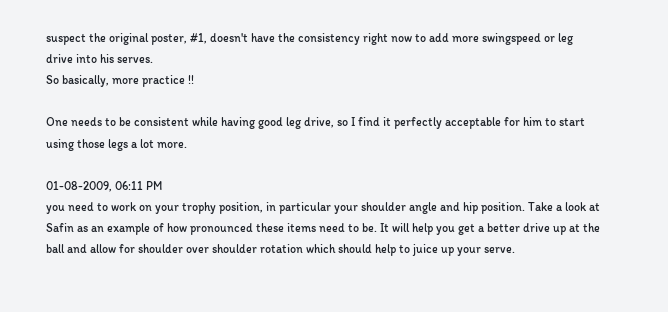suspect the original poster, #1, doesn't have the consistency right now to add more swingspeed or leg drive into his serves.
So basically, more practice !!

One needs to be consistent while having good leg drive, so I find it perfectly acceptable for him to start using those legs a lot more.

01-08-2009, 06:11 PM
you need to work on your trophy position, in particular your shoulder angle and hip position. Take a look at Safin as an example of how pronounced these items need to be. It will help you get a better drive up at the ball and allow for shoulder over shoulder rotation which should help to juice up your serve.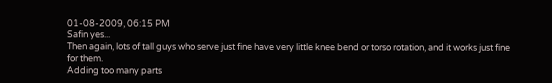01-08-2009, 06:15 PM
Safin yes...
Then again, lots of tall guys who serve just fine have very little knee bend or torso rotation, and it works just fine for them.
Adding too many parts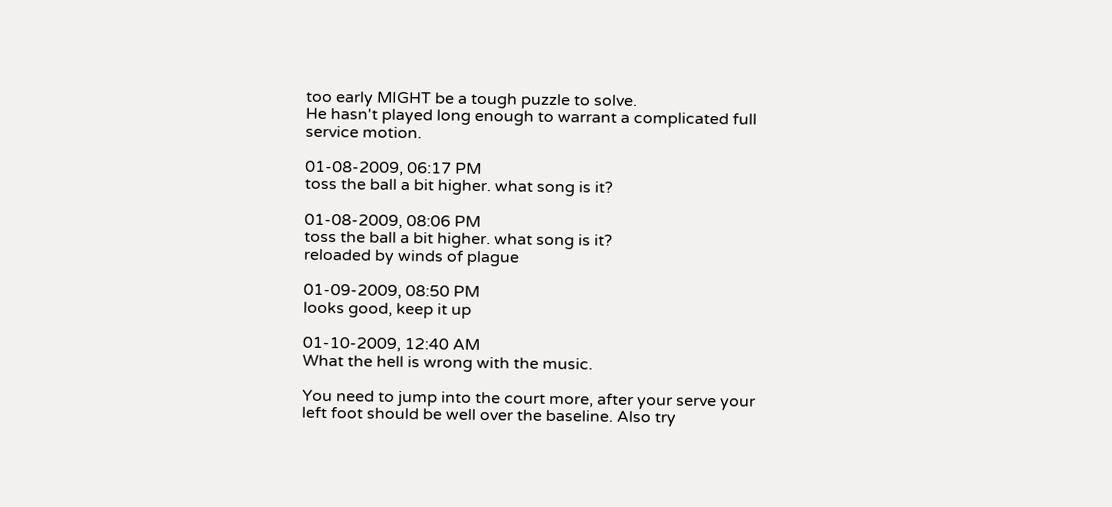too early MIGHT be a tough puzzle to solve.
He hasn't played long enough to warrant a complicated full service motion.

01-08-2009, 06:17 PM
toss the ball a bit higher. what song is it?

01-08-2009, 08:06 PM
toss the ball a bit higher. what song is it?
reloaded by winds of plague

01-09-2009, 08:50 PM
looks good, keep it up

01-10-2009, 12:40 AM
What the hell is wrong with the music.

You need to jump into the court more, after your serve your left foot should be well over the baseline. Also try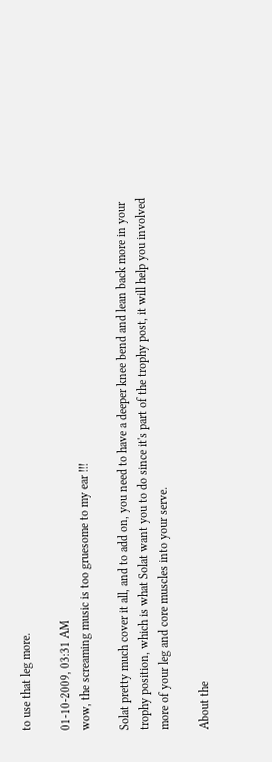to use that leg more.

01-10-2009, 03:31 AM
wow, the screaming music is too gruesome to my ear !!!

Solat pretty much cover it all, and to add on, you need to have a deeper knee bend and lean back more in your trophy position, which is what Solat want you to do since it's part of the trophy post, it will help you involved more of your leg and core muscles into your serve.

About the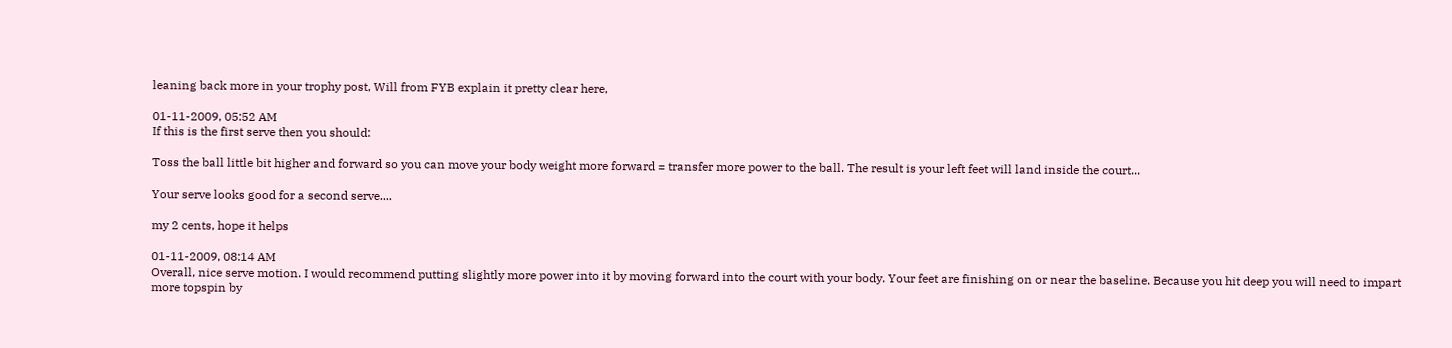leaning back more in your trophy post, Will from FYB explain it pretty clear here,

01-11-2009, 05:52 AM
If this is the first serve then you should:

Toss the ball little bit higher and forward so you can move your body weight more forward = transfer more power to the ball. The result is your left feet will land inside the court...

Your serve looks good for a second serve....

my 2 cents, hope it helps

01-11-2009, 08:14 AM
Overall, nice serve motion. I would recommend putting slightly more power into it by moving forward into the court with your body. Your feet are finishing on or near the baseline. Because you hit deep you will need to impart more topspin by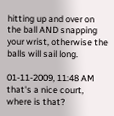hitting up and over on the ball AND snapping your wrist, otherwise the balls will sail long.

01-11-2009, 11:48 AM
that's a nice court, where is that?